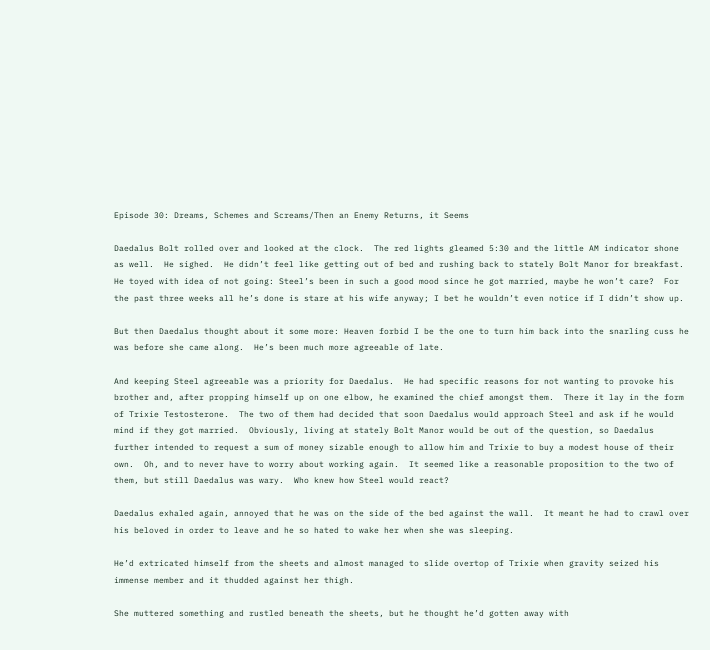Episode 30: Dreams, Schemes and Screams/Then an Enemy Returns, it Seems

Daedalus Bolt rolled over and looked at the clock.  The red lights gleamed 5:30 and the little AM indicator shone as well.  He sighed.  He didn’t feel like getting out of bed and rushing back to stately Bolt Manor for breakfast.  He toyed with idea of not going: Steel’s been in such a good mood since he got married, maybe he won’t care?  For the past three weeks all he’s done is stare at his wife anyway; I bet he wouldn’t even notice if I didn’t show up.

But then Daedalus thought about it some more: Heaven forbid I be the one to turn him back into the snarling cuss he was before she came along.  He’s been much more agreeable of late.

And keeping Steel agreeable was a priority for Daedalus.  He had specific reasons for not wanting to provoke his brother and, after propping himself up on one elbow, he examined the chief amongst them.  There it lay in the form of Trixie Testosterone.  The two of them had decided that soon Daedalus would approach Steel and ask if he would mind if they got married.  Obviously, living at stately Bolt Manor would be out of the question, so Daedalus further intended to request a sum of money sizable enough to allow him and Trixie to buy a modest house of their own.  Oh, and to never have to worry about working again.  It seemed like a reasonable proposition to the two of them, but still Daedalus was wary.  Who knew how Steel would react?

Daedalus exhaled again, annoyed that he was on the side of the bed against the wall.  It meant he had to crawl over his beloved in order to leave and he so hated to wake her when she was sleeping.

He’d extricated himself from the sheets and almost managed to slide overtop of Trixie when gravity seized his immense member and it thudded against her thigh.

She muttered something and rustled beneath the sheets, but he thought he’d gotten away with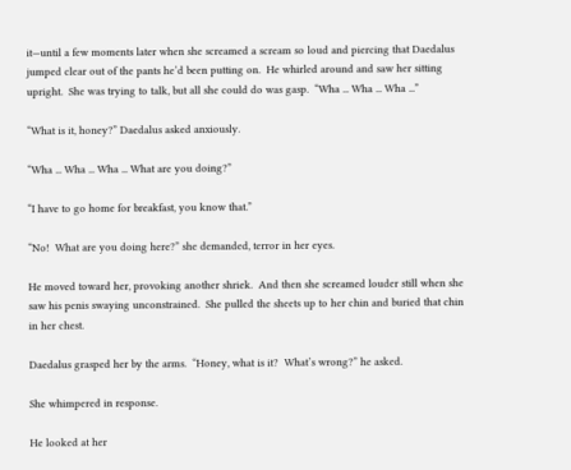it—until a few moments later when she screamed a scream so loud and piercing that Daedalus jumped clear out of the pants he’d been putting on.  He whirled around and saw her sitting upright.  She was trying to talk, but all she could do was gasp.  “Wha ... Wha ... Wha ...”

“What is it, honey?” Daedalus asked anxiously.

“Wha ... Wha ... Wha ... What are you doing?”

“I have to go home for breakfast, you know that.”

“No!  What are you doing here?” she demanded, terror in her eyes.

He moved toward her, provoking another shriek.  And then she screamed louder still when she saw his penis swaying unconstrained.  She pulled the sheets up to her chin and buried that chin in her chest.

Daedalus grasped her by the arms.  “Honey, what is it?  What’s wrong?” he asked.

She whimpered in response.

He looked at her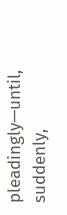pleadingly—until, suddenly,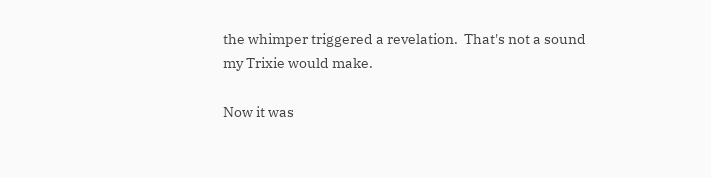the whimper triggered a revelation.  That's not a sound my Trixie would make.

Now it was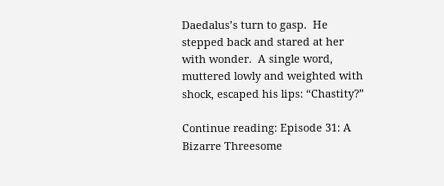Daedalus’s turn to gasp.  He stepped back and stared at her with wonder.  A single word, muttered lowly and weighted with shock, escaped his lips: “Chastity?”

Continue reading: Episode 31: A Bizarre Threesome